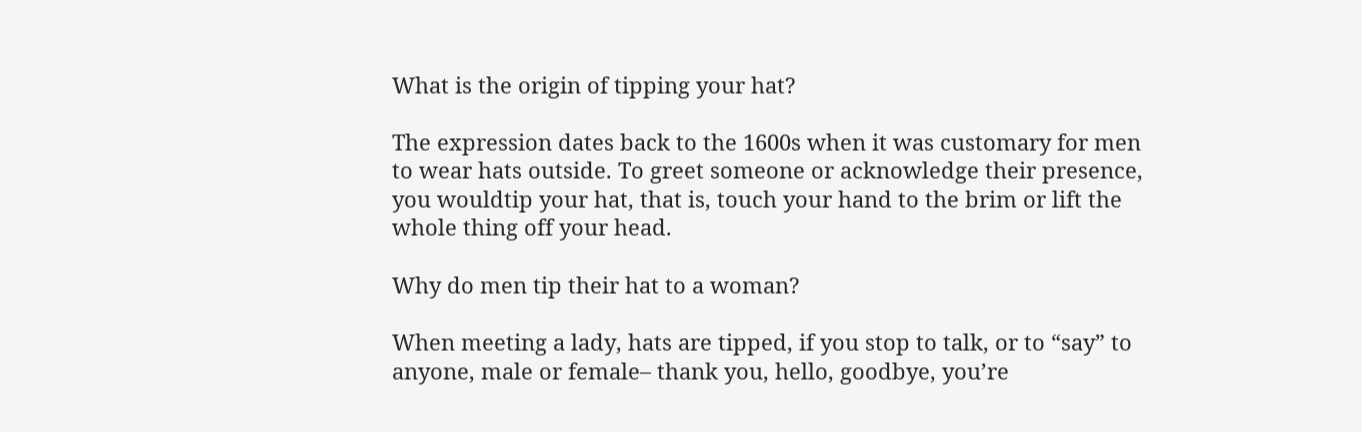What is the origin of tipping your hat?

The expression dates back to the 1600s when it was customary for men to wear hats outside. To greet someone or acknowledge their presence, you wouldtip your hat, that is, touch your hand to the brim or lift the whole thing off your head.

Why do men tip their hat to a woman?

When meeting a lady, hats are tipped, if you stop to talk, or to “say” to anyone, male or female– thank you, hello, goodbye, you’re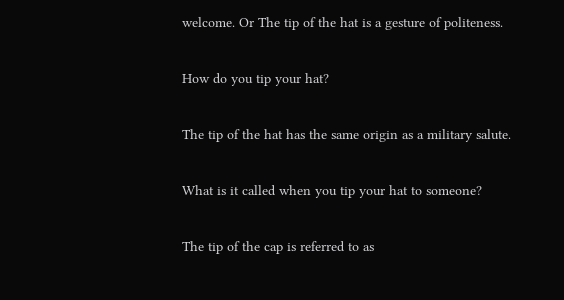welcome. Or The tip of the hat is a gesture of politeness.

How do you tip your hat?

The tip of the hat has the same origin as a military salute.

What is it called when you tip your hat to someone?

The tip of the cap is referred to as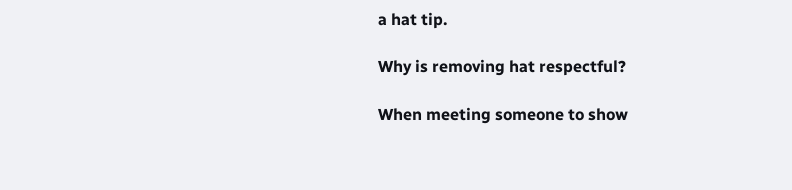a hat tip.

Why is removing hat respectful?

When meeting someone to show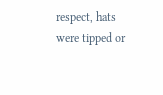respect, hats were tipped or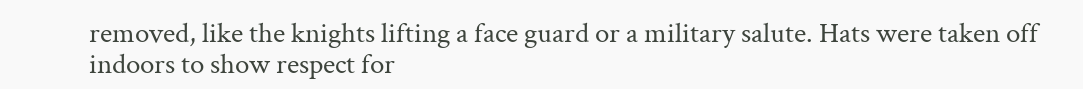removed, like the knights lifting a face guard or a military salute. Hats were taken off indoors to show respect for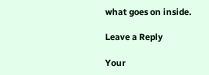what goes on inside.

Leave a Reply

Your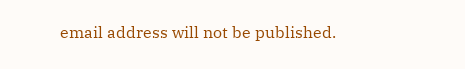email address will not be published.